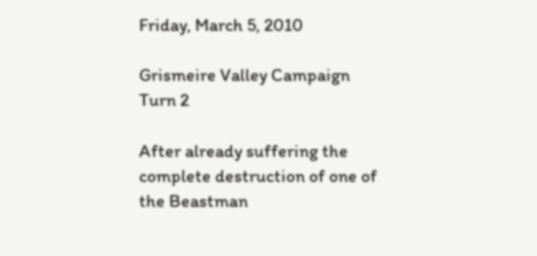Friday, March 5, 2010

Grismeire Valley Campaign Turn 2

After already suffering the complete destruction of one of the Beastman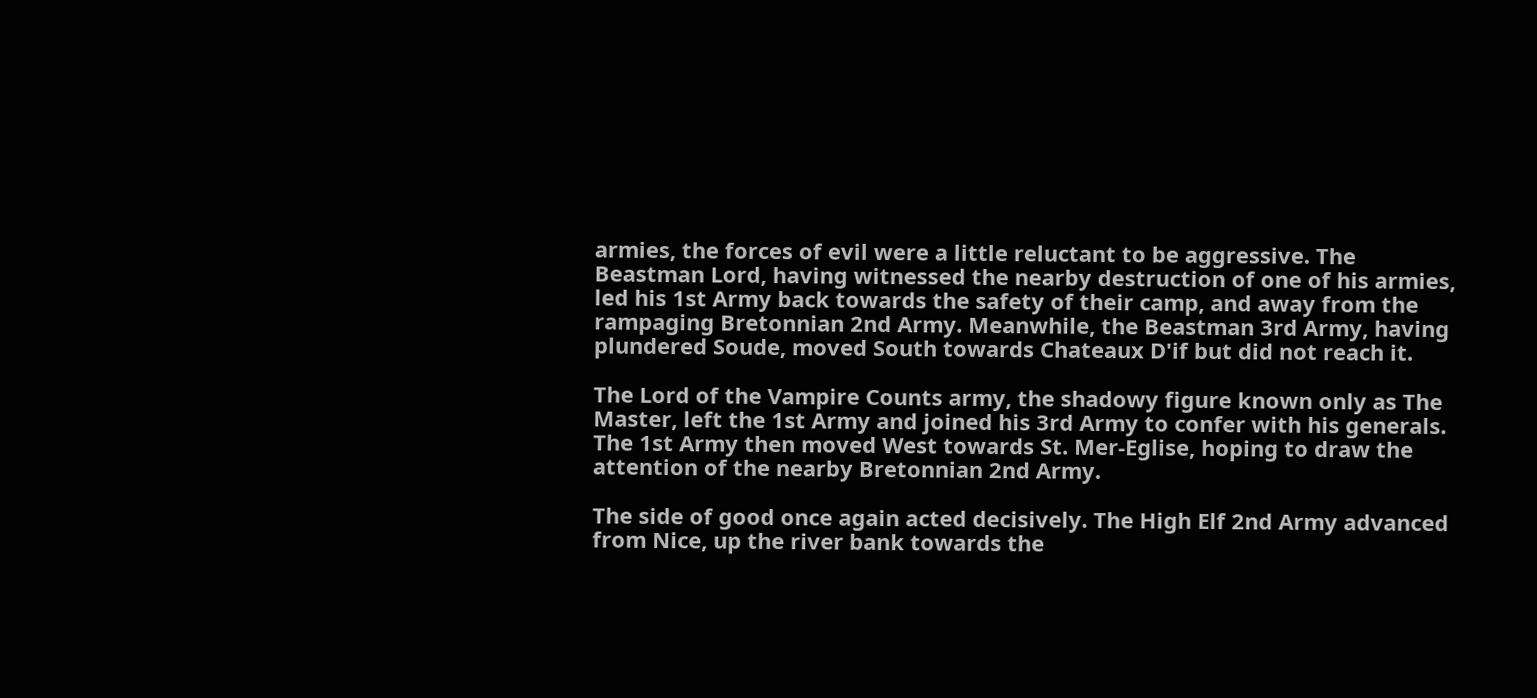armies, the forces of evil were a little reluctant to be aggressive. The Beastman Lord, having witnessed the nearby destruction of one of his armies, led his 1st Army back towards the safety of their camp, and away from the rampaging Bretonnian 2nd Army. Meanwhile, the Beastman 3rd Army, having plundered Soude, moved South towards Chateaux D'if but did not reach it.

The Lord of the Vampire Counts army, the shadowy figure known only as The Master, left the 1st Army and joined his 3rd Army to confer with his generals. The 1st Army then moved West towards St. Mer-Eglise, hoping to draw the attention of the nearby Bretonnian 2nd Army.

The side of good once again acted decisively. The High Elf 2nd Army advanced from Nice, up the river bank towards the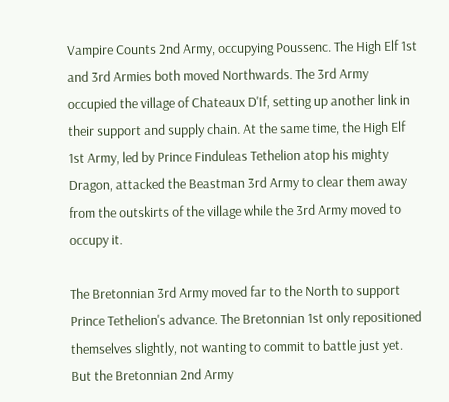Vampire Counts 2nd Army, occupying Poussenc. The High Elf 1st and 3rd Armies both moved Northwards. The 3rd Army occupied the village of Chateaux D'If, setting up another link in their support and supply chain. At the same time, the High Elf 1st Army, led by Prince Finduleas Tethelion atop his mighty Dragon, attacked the Beastman 3rd Army to clear them away from the outskirts of the village while the 3rd Army moved to occupy it.

The Bretonnian 3rd Army moved far to the North to support Prince Tethelion's advance. The Bretonnian 1st only repositioned themselves slightly, not wanting to commit to battle just yet. But the Bretonnian 2nd Army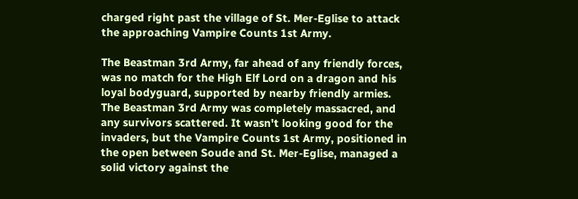charged right past the village of St. Mer-Eglise to attack the approaching Vampire Counts 1st Army.

The Beastman 3rd Army, far ahead of any friendly forces, was no match for the High Elf Lord on a dragon and his loyal bodyguard, supported by nearby friendly armies. The Beastman 3rd Army was completely massacred, and any survivors scattered. It wasn't looking good for the invaders, but the Vampire Counts 1st Army, positioned in the open between Soude and St. Mer-Eglise, managed a solid victory against the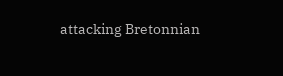attacking Bretonnian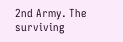2nd Army. The surviving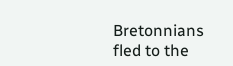Bretonnians fled to the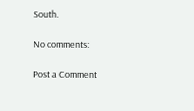South.

No comments:

Post a Comment